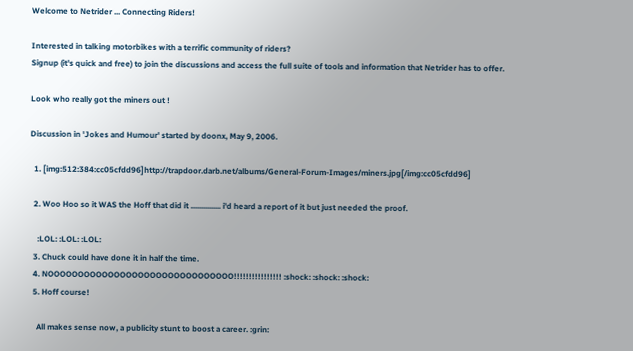Welcome to Netrider ... Connecting Riders!

Interested in talking motorbikes with a terrific community of riders?
Signup (it's quick and free) to join the discussions and access the full suite of tools and information that Netrider has to offer.

Look who really got the miners out !

Discussion in 'Jokes and Humour' started by doonx, May 9, 2006.

  1. [img:512:384:cc05cfdd96]http://trapdoor.darb.net/albums/General-Forum-Images/miners.jpg[/img:cc05cfdd96]

  2. Woo Hoo so it WAS the Hoff that did it ............... i'd heard a report of it but just needed the proof.

    :LOL: :LOL: :LOL:
  3. Chuck could have done it in half the time.
  4. NOOOOOOOOOOOOOOOOOOOOOOOOOOOOOOO!!!!!!!!!!!!!!!! :shock: :shock: :shock:
  5. Hoff course!

    All makes sense now, a publicity stunt to boost a career. :grin: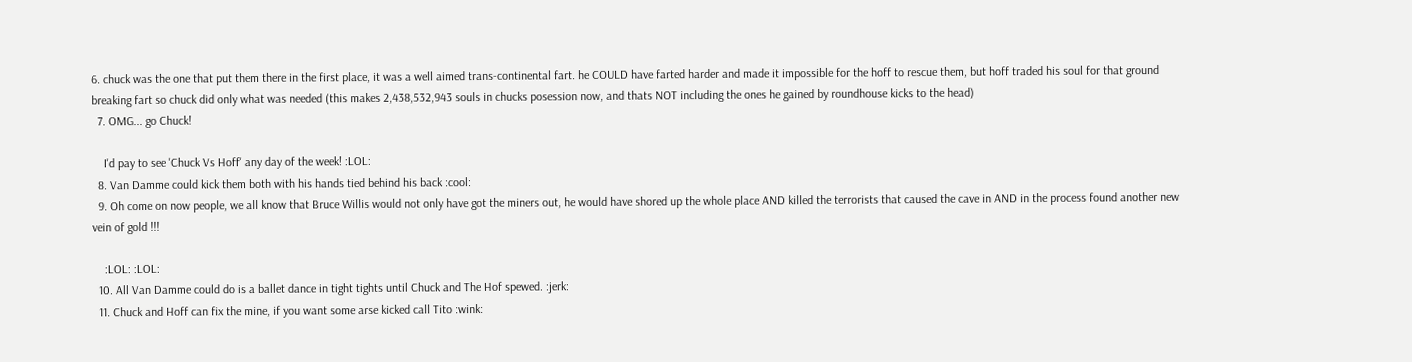6. chuck was the one that put them there in the first place, it was a well aimed trans-continental fart. he COULD have farted harder and made it impossible for the hoff to rescue them, but hoff traded his soul for that ground breaking fart so chuck did only what was needed (this makes 2,438,532,943 souls in chucks posession now, and thats NOT including the ones he gained by roundhouse kicks to the head)
  7. OMG... go Chuck!

    I'd pay to see 'Chuck Vs Hoff' any day of the week! :LOL:
  8. Van Damme could kick them both with his hands tied behind his back :cool:
  9. Oh come on now people, we all know that Bruce Willis would not only have got the miners out, he would have shored up the whole place AND killed the terrorists that caused the cave in AND in the process found another new vein of gold !!!

    :LOL: :LOL:
  10. All Van Damme could do is a ballet dance in tight tights until Chuck and The Hof spewed. :jerk:
  11. Chuck and Hoff can fix the mine, if you want some arse kicked call Tito :wink: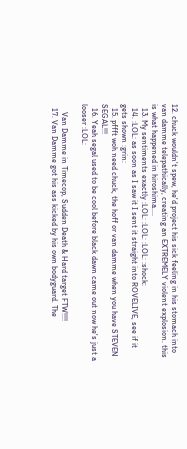12. chuck wouldn't spew, he'd project his sick feeling in his stomach into van damme telepathically, creating an EXTREMELY violent explosion. this is what happened in hiroshima....
  13. My sentiments exactly :LOL: :LOL: :LOL: :shock:
  14. :LOL: as soon as I saw it I sent it straight into ROVELIVE, see if it gets shown :grin:
  15. pffft woh need chuck, the hoff or van damme when you have STEVEN SEGAL!!!
  16. Yeah segal used to be cool before black dawn came out now he's just a looser :LOL:

    Van Damme in Timecop, Sudden Death & Hard target FTW!!!!
  17. Van Damme got his ass kicked by his own bodyguard. The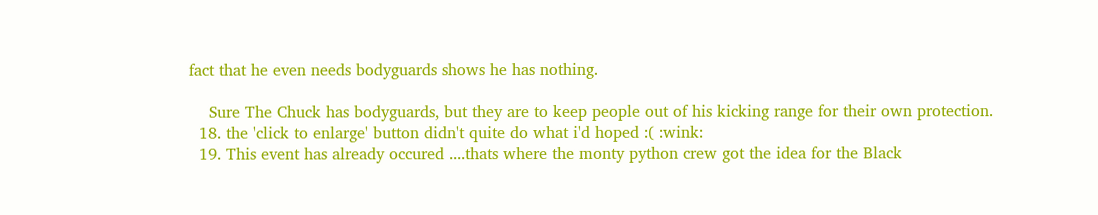fact that he even needs bodyguards shows he has nothing.

    Sure The Chuck has bodyguards, but they are to keep people out of his kicking range for their own protection.
  18. the 'click to enlarge' button didn't quite do what i'd hoped :( :wink:
  19. This event has already occured ....thats where the monty python crew got the idea for the Black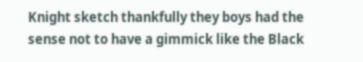Knight sketch thankfully they boys had the sense not to have a gimmick like the Black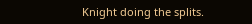Knight doing the splits.